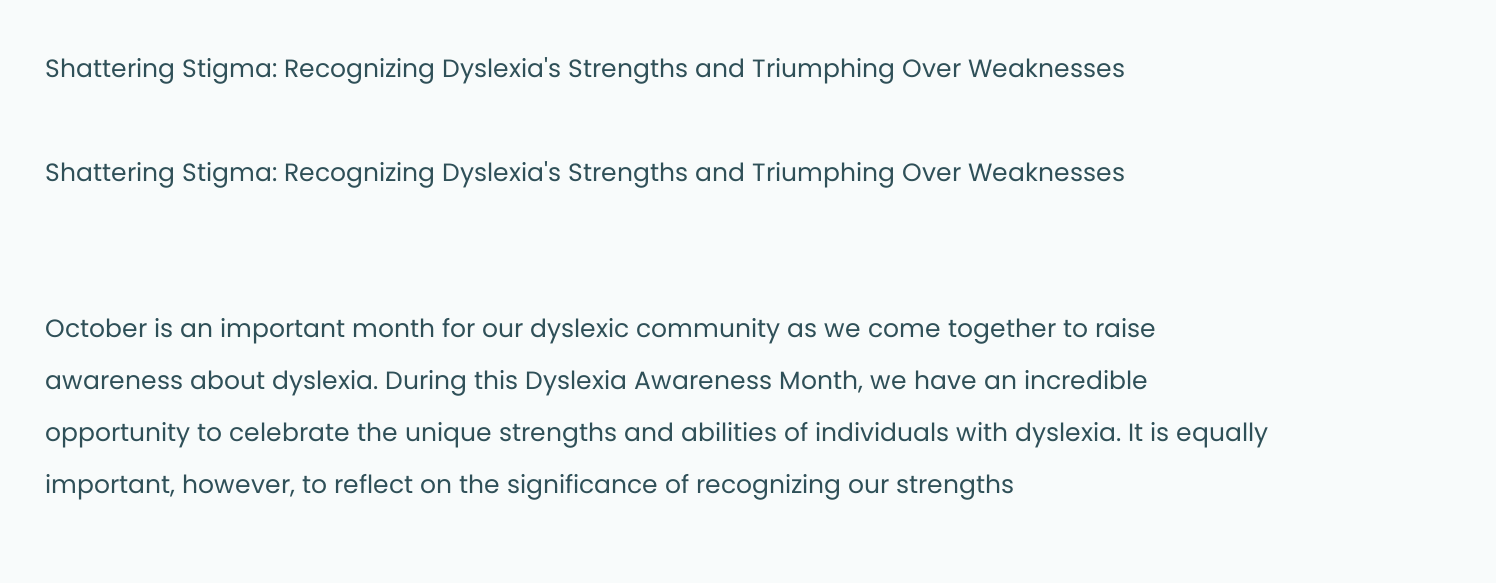Shattering Stigma: Recognizing Dyslexia's Strengths and Triumphing Over Weaknesses

Shattering Stigma: Recognizing Dyslexia's Strengths and Triumphing Over Weaknesses


October is an important month for our dyslexic community as we come together to raise awareness about dyslexia. During this Dyslexia Awareness Month, we have an incredible opportunity to celebrate the unique strengths and abilities of individuals with dyslexia. It is equally important, however, to reflect on the significance of recognizing our strengths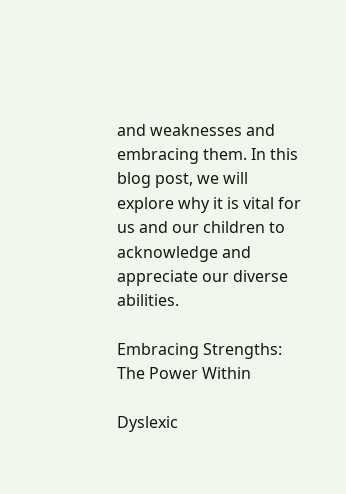and weaknesses and embracing them. In this blog post, we will explore why it is vital for us and our children to acknowledge and appreciate our diverse abilities.

Embracing Strengths: The Power Within

Dyslexic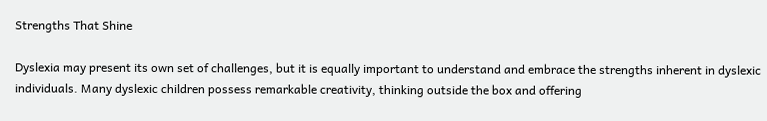Strengths That Shine

Dyslexia may present its own set of challenges, but it is equally important to understand and embrace the strengths inherent in dyslexic individuals. Many dyslexic children possess remarkable creativity, thinking outside the box and offering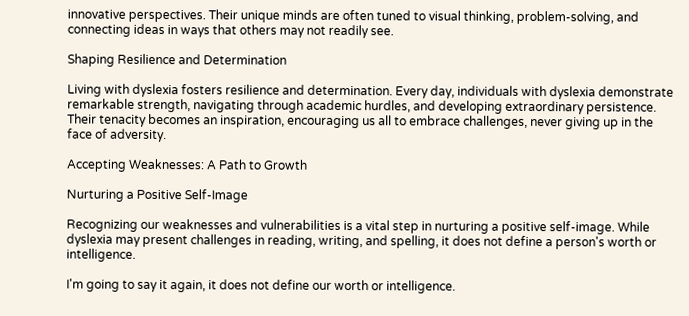innovative perspectives. Their unique minds are often tuned to visual thinking, problem-solving, and connecting ideas in ways that others may not readily see.

Shaping Resilience and Determination

Living with dyslexia fosters resilience and determination. Every day, individuals with dyslexia demonstrate remarkable strength, navigating through academic hurdles, and developing extraordinary persistence. Their tenacity becomes an inspiration, encouraging us all to embrace challenges, never giving up in the face of adversity.

Accepting Weaknesses: A Path to Growth

Nurturing a Positive Self-Image

Recognizing our weaknesses and vulnerabilities is a vital step in nurturing a positive self-image. While dyslexia may present challenges in reading, writing, and spelling, it does not define a person's worth or intelligence.

I'm going to say it again, it does not define our worth or intelligence.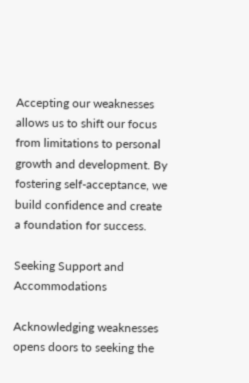Accepting our weaknesses allows us to shift our focus from limitations to personal growth and development. By fostering self-acceptance, we build confidence and create a foundation for success.

Seeking Support and Accommodations

Acknowledging weaknesses opens doors to seeking the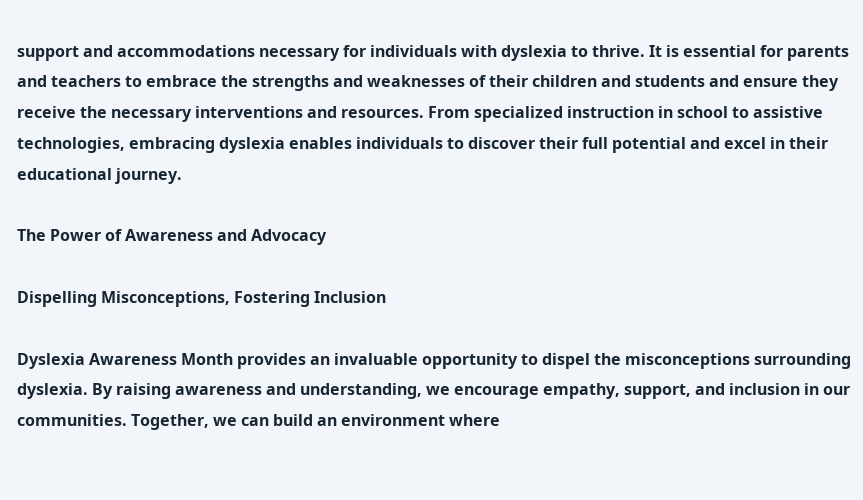support and accommodations necessary for individuals with dyslexia to thrive. It is essential for parents and teachers to embrace the strengths and weaknesses of their children and students and ensure they receive the necessary interventions and resources. From specialized instruction in school to assistive technologies, embracing dyslexia enables individuals to discover their full potential and excel in their educational journey.

The Power of Awareness and Advocacy

Dispelling Misconceptions, Fostering Inclusion

Dyslexia Awareness Month provides an invaluable opportunity to dispel the misconceptions surrounding dyslexia. By raising awareness and understanding, we encourage empathy, support, and inclusion in our communities. Together, we can build an environment where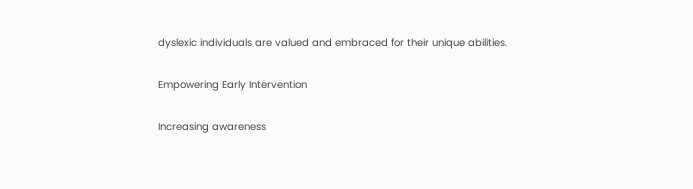dyslexic individuals are valued and embraced for their unique abilities.

Empowering Early Intervention

Increasing awareness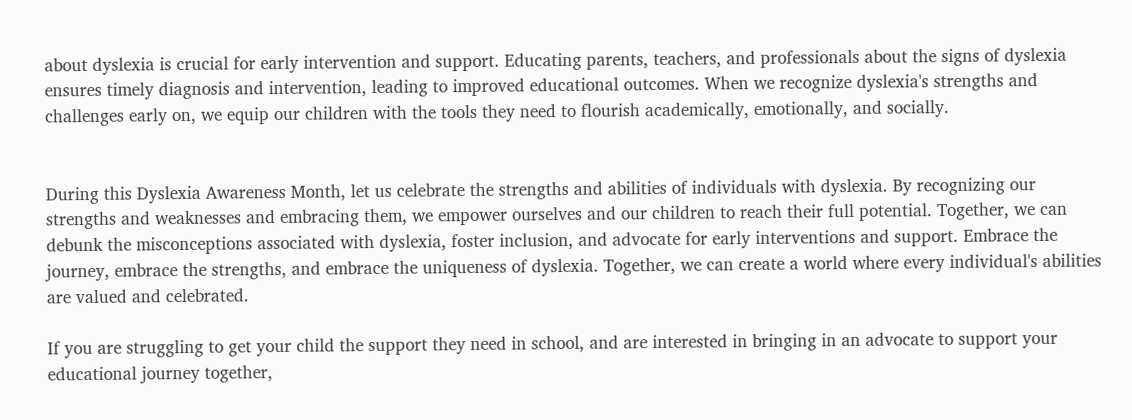about dyslexia is crucial for early intervention and support. Educating parents, teachers, and professionals about the signs of dyslexia ensures timely diagnosis and intervention, leading to improved educational outcomes. When we recognize dyslexia's strengths and challenges early on, we equip our children with the tools they need to flourish academically, emotionally, and socially.


During this Dyslexia Awareness Month, let us celebrate the strengths and abilities of individuals with dyslexia. By recognizing our strengths and weaknesses and embracing them, we empower ourselves and our children to reach their full potential. Together, we can debunk the misconceptions associated with dyslexia, foster inclusion, and advocate for early interventions and support. Embrace the journey, embrace the strengths, and embrace the uniqueness of dyslexia. Together, we can create a world where every individual's abilities are valued and celebrated.

If you are struggling to get your child the support they need in school, and are interested in bringing in an advocate to support your educational journey together,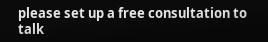please set up a free consultation to talk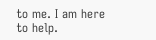to me. I am here to help.